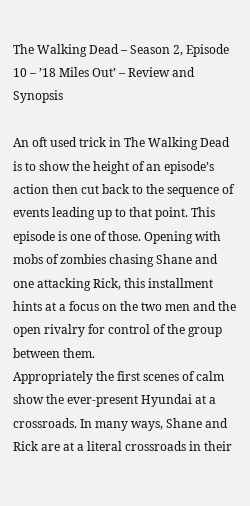The Walking Dead – Season 2, Episode 10 – ’18 Miles Out’ – Review and Synopsis

An oft used trick in The Walking Dead is to show the height of an episode’s action then cut back to the sequence of events leading up to that point. This episode is one of those. Opening with mobs of zombies chasing Shane and one attacking Rick, this installment hints at a focus on the two men and the open rivalry for control of the group between them.
Appropriately the first scenes of calm show the ever-present Hyundai at a crossroads. In many ways, Shane and Rick are at a literal crossroads in their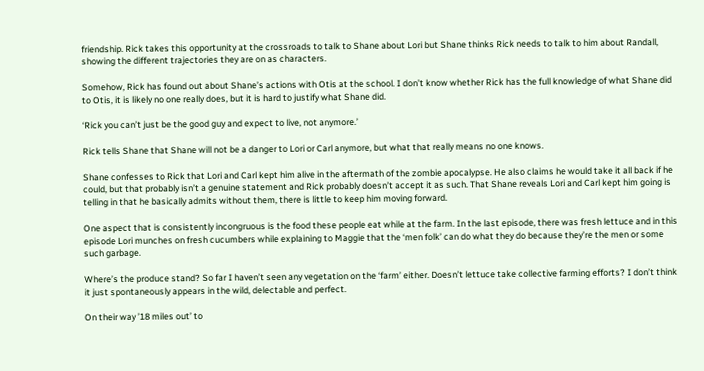friendship. Rick takes this opportunity at the crossroads to talk to Shane about Lori but Shane thinks Rick needs to talk to him about Randall, showing the different trajectories they are on as characters.

Somehow, Rick has found out about Shane’s actions with Otis at the school. I don’t know whether Rick has the full knowledge of what Shane did to Otis, it is likely no one really does, but it is hard to justify what Shane did.

‘Rick you can’t just be the good guy and expect to live, not anymore.’

Rick tells Shane that Shane will not be a danger to Lori or Carl anymore, but what that really means no one knows.

Shane confesses to Rick that Lori and Carl kept him alive in the aftermath of the zombie apocalypse. He also claims he would take it all back if he could, but that probably isn’t a genuine statement and Rick probably doesn’t accept it as such. That Shane reveals Lori and Carl kept him going is telling in that he basically admits without them, there is little to keep him moving forward.

One aspect that is consistently incongruous is the food these people eat while at the farm. In the last episode, there was fresh lettuce and in this episode Lori munches on fresh cucumbers while explaining to Maggie that the ‘men folk’ can do what they do because they’re the men or some such garbage.

Where’s the produce stand? So far I haven’t seen any vegetation on the ‘farm’ either. Doesn’t lettuce take collective farming efforts? I don’t think it just spontaneously appears in the wild, delectable and perfect.

On their way ’18 miles out’ to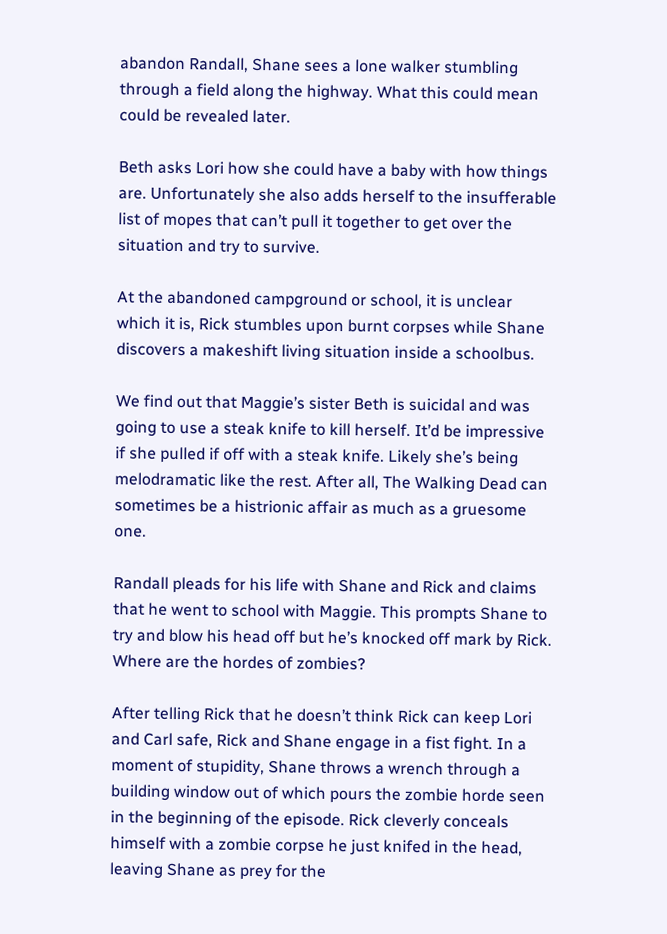abandon Randall, Shane sees a lone walker stumbling through a field along the highway. What this could mean could be revealed later.

Beth asks Lori how she could have a baby with how things are. Unfortunately she also adds herself to the insufferable list of mopes that can’t pull it together to get over the situation and try to survive.

At the abandoned campground or school, it is unclear which it is, Rick stumbles upon burnt corpses while Shane discovers a makeshift living situation inside a schoolbus.

We find out that Maggie’s sister Beth is suicidal and was going to use a steak knife to kill herself. It’d be impressive if she pulled if off with a steak knife. Likely she’s being melodramatic like the rest. After all, The Walking Dead can sometimes be a histrionic affair as much as a gruesome one.

Randall pleads for his life with Shane and Rick and claims that he went to school with Maggie. This prompts Shane to try and blow his head off but he’s knocked off mark by Rick. Where are the hordes of zombies?

After telling Rick that he doesn’t think Rick can keep Lori and Carl safe, Rick and Shane engage in a fist fight. In a moment of stupidity, Shane throws a wrench through a building window out of which pours the zombie horde seen in the beginning of the episode. Rick cleverly conceals himself with a zombie corpse he just knifed in the head, leaving Shane as prey for the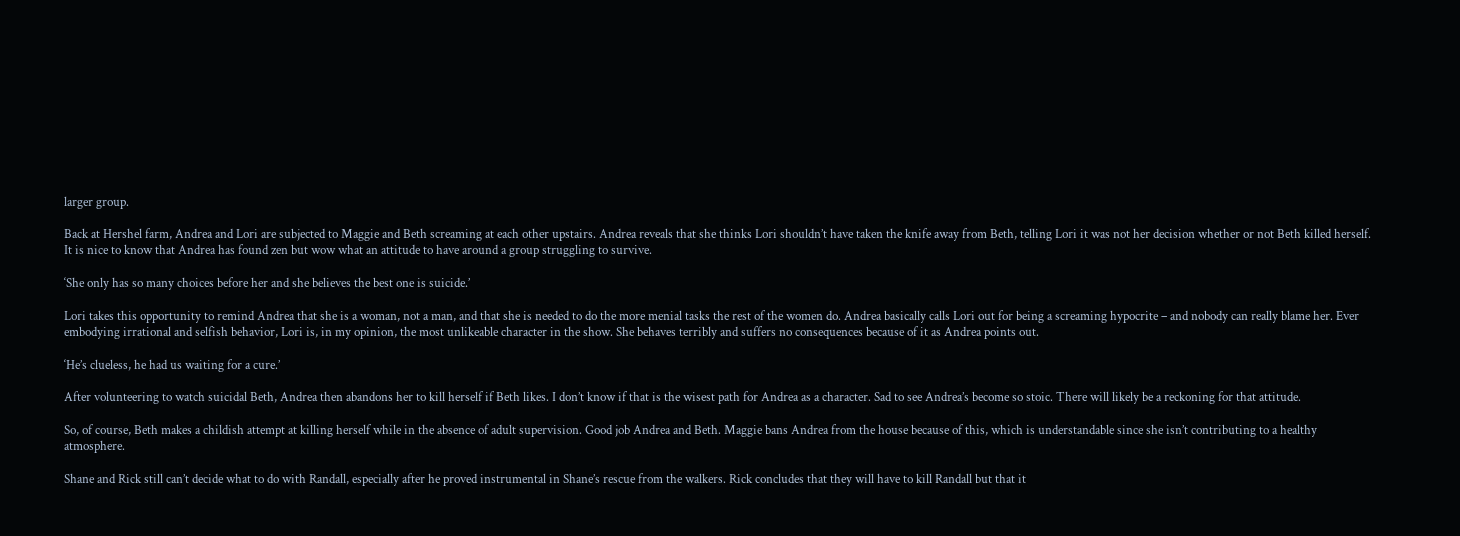larger group.

Back at Hershel farm, Andrea and Lori are subjected to Maggie and Beth screaming at each other upstairs. Andrea reveals that she thinks Lori shouldn’t have taken the knife away from Beth, telling Lori it was not her decision whether or not Beth killed herself. It is nice to know that Andrea has found zen but wow what an attitude to have around a group struggling to survive.

‘She only has so many choices before her and she believes the best one is suicide.’

Lori takes this opportunity to remind Andrea that she is a woman, not a man, and that she is needed to do the more menial tasks the rest of the women do. Andrea basically calls Lori out for being a screaming hypocrite – and nobody can really blame her. Ever embodying irrational and selfish behavior, Lori is, in my opinion, the most unlikeable character in the show. She behaves terribly and suffers no consequences because of it as Andrea points out.

‘He’s clueless, he had us waiting for a cure.’

After volunteering to watch suicidal Beth, Andrea then abandons her to kill herself if Beth likes. I don’t know if that is the wisest path for Andrea as a character. Sad to see Andrea’s become so stoic. There will likely be a reckoning for that attitude.

So, of course, Beth makes a childish attempt at killing herself while in the absence of adult supervision. Good job Andrea and Beth. Maggie bans Andrea from the house because of this, which is understandable since she isn’t contributing to a healthy atmosphere.

Shane and Rick still can’t decide what to do with Randall, especially after he proved instrumental in Shane’s rescue from the walkers. Rick concludes that they will have to kill Randall but that it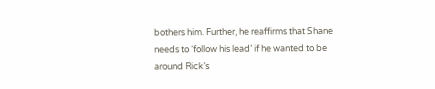bothers him. Further, he reaffirms that Shane needs to ‘follow his lead’ if he wanted to be around Rick’s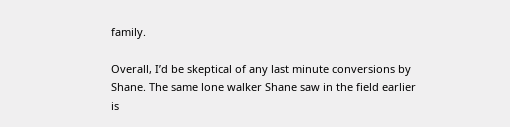family.

Overall, I’d be skeptical of any last minute conversions by Shane. The same lone walker Shane saw in the field earlier is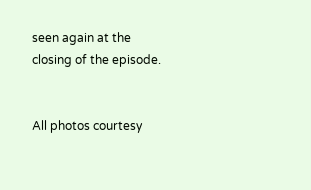seen again at the closing of the episode.


All photos courtesy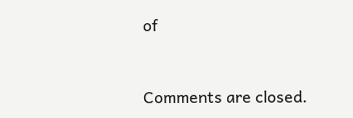of


Comments are closed.